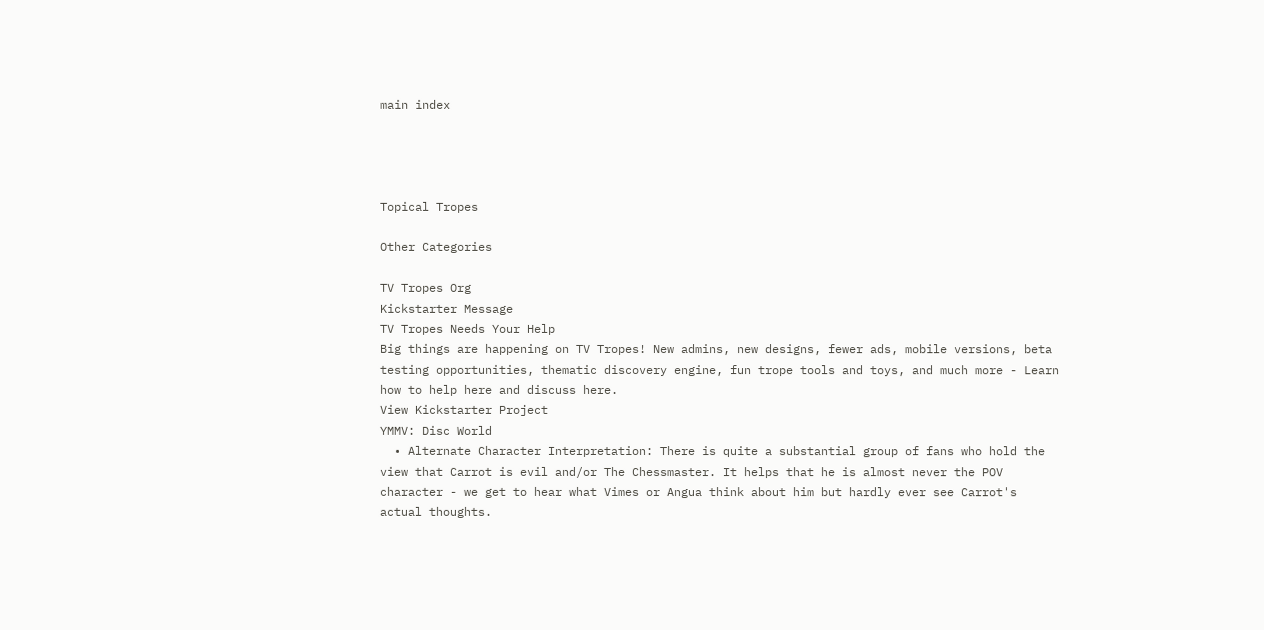main index




Topical Tropes

Other Categories

TV Tropes Org
Kickstarter Message
TV Tropes Needs Your Help
Big things are happening on TV Tropes! New admins, new designs, fewer ads, mobile versions, beta testing opportunities, thematic discovery engine, fun trope tools and toys, and much more - Learn how to help here and discuss here.
View Kickstarter Project
YMMV: Disc World
  • Alternate Character Interpretation: There is quite a substantial group of fans who hold the view that Carrot is evil and/or The Chessmaster. It helps that he is almost never the POV character - we get to hear what Vimes or Angua think about him but hardly ever see Carrot's actual thoughts.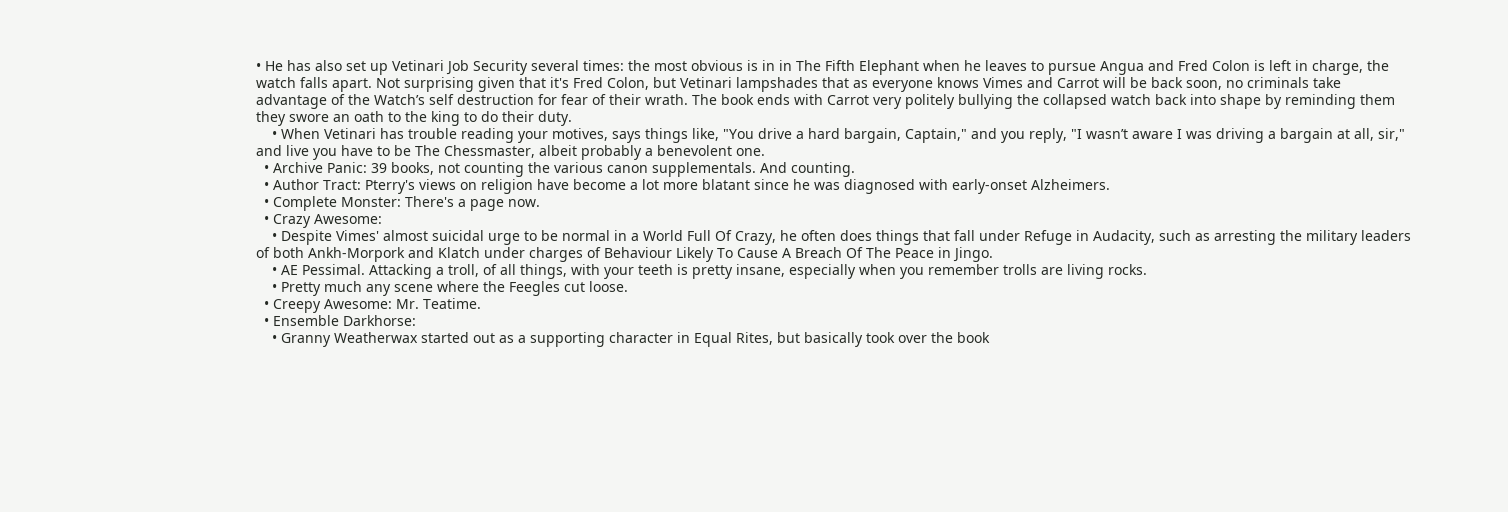• He has also set up Vetinari Job Security several times: the most obvious is in in The Fifth Elephant when he leaves to pursue Angua and Fred Colon is left in charge, the watch falls apart. Not surprising given that it's Fred Colon, but Vetinari lampshades that as everyone knows Vimes and Carrot will be back soon, no criminals take advantage of the Watch’s self destruction for fear of their wrath. The book ends with Carrot very politely bullying the collapsed watch back into shape by reminding them they swore an oath to the king to do their duty.
    • When Vetinari has trouble reading your motives, says things like, "You drive a hard bargain, Captain," and you reply, "I wasn’t aware I was driving a bargain at all, sir," and live you have to be The Chessmaster, albeit probably a benevolent one.
  • Archive Panic: 39 books, not counting the various canon supplementals. And counting.
  • Author Tract: Pterry's views on religion have become a lot more blatant since he was diagnosed with early-onset Alzheimers.
  • Complete Monster: There's a page now.
  • Crazy Awesome:
    • Despite Vimes' almost suicidal urge to be normal in a World Full Of Crazy, he often does things that fall under Refuge in Audacity, such as arresting the military leaders of both Ankh-Morpork and Klatch under charges of Behaviour Likely To Cause A Breach Of The Peace in Jingo.
    • AE Pessimal. Attacking a troll, of all things, with your teeth is pretty insane, especially when you remember trolls are living rocks.
    • Pretty much any scene where the Feegles cut loose.
  • Creepy Awesome: Mr. Teatime.
  • Ensemble Darkhorse:
    • Granny Weatherwax started out as a supporting character in Equal Rites, but basically took over the book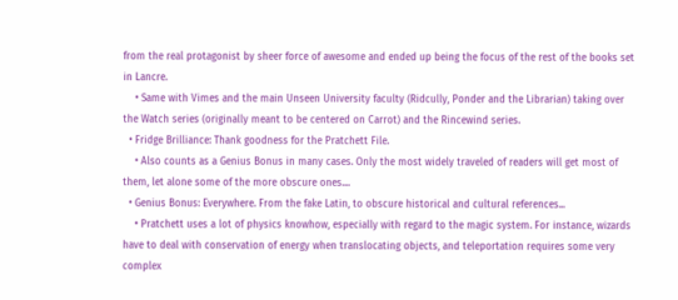from the real protagonist by sheer force of awesome and ended up being the focus of the rest of the books set in Lancre.
    • Same with Vimes and the main Unseen University faculty (Ridcully, Ponder and the Librarian) taking over the Watch series (originally meant to be centered on Carrot) and the Rincewind series.
  • Fridge Brilliance: Thank goodness for the Pratchett File.
    • Also counts as a Genius Bonus in many cases. Only the most widely traveled of readers will get most of them, let alone some of the more obscure ones....
  • Genius Bonus: Everywhere. From the fake Latin, to obscure historical and cultural references...
    • Pratchett uses a lot of physics knowhow, especially with regard to the magic system. For instance, wizards have to deal with conservation of energy when translocating objects, and teleportation requires some very complex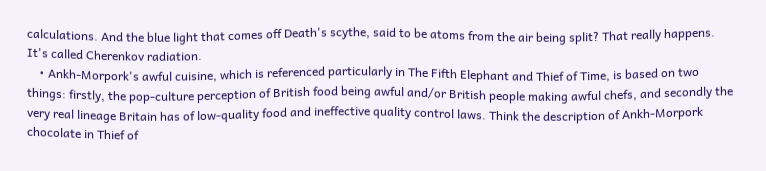calculations. And the blue light that comes off Death's scythe, said to be atoms from the air being split? That really happens. It's called Cherenkov radiation.
    • Ankh-Morpork's awful cuisine, which is referenced particularly in The Fifth Elephant and Thief of Time, is based on two things: firstly, the pop-culture perception of British food being awful and/or British people making awful chefs, and secondly the very real lineage Britain has of low-quality food and ineffective quality control laws. Think the description of Ankh-Morpork chocolate in Thief of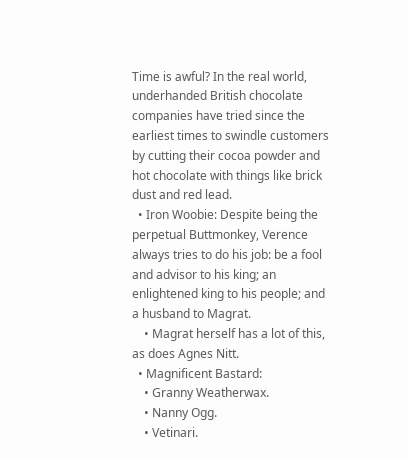Time is awful? In the real world, underhanded British chocolate companies have tried since the earliest times to swindle customers by cutting their cocoa powder and hot chocolate with things like brick dust and red lead.
  • Iron Woobie: Despite being the perpetual Buttmonkey, Verence always tries to do his job: be a fool and advisor to his king; an enlightened king to his people; and a husband to Magrat.
    • Magrat herself has a lot of this, as does Agnes Nitt.
  • Magnificent Bastard:
    • Granny Weatherwax.
    • Nanny Ogg.
    • Vetinari.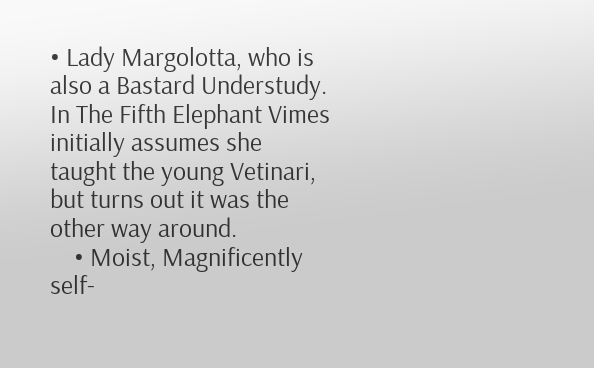• Lady Margolotta, who is also a Bastard Understudy. In The Fifth Elephant Vimes initially assumes she taught the young Vetinari, but turns out it was the other way around.
    • Moist, Magnificently self-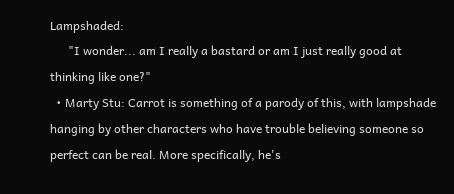Lampshaded:
      "I wonder... am I really a bastard or am I just really good at thinking like one?"
  • Marty Stu: Carrot is something of a parody of this, with lampshade hanging by other characters who have trouble believing someone so perfect can be real. More specifically, he's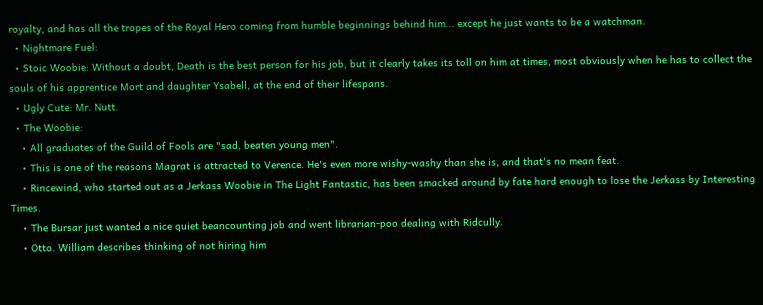royalty, and has all the tropes of the Royal Hero coming from humble beginnings behind him... except he just wants to be a watchman.
  • Nightmare Fuel:
  • Stoic Woobie: Without a doubt, Death is the best person for his job, but it clearly takes its toll on him at times, most obviously when he has to collect the souls of his apprentice Mort and daughter Ysabell, at the end of their lifespans.
  • Ugly Cute: Mr. Nutt.
  • The Woobie:
    • All graduates of the Guild of Fools are "sad, beaten young men".
    • This is one of the reasons Magrat is attracted to Verence. He's even more wishy-washy than she is, and that's no mean feat.
    • Rincewind, who started out as a Jerkass Woobie in The Light Fantastic, has been smacked around by fate hard enough to lose the Jerkass by Interesting Times.
    • The Bursar just wanted a nice quiet beancounting job and went librarian-poo dealing with Ridcully.
    • Otto. William describes thinking of not hiring him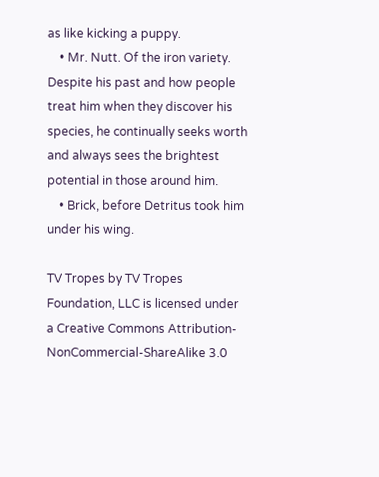as like kicking a puppy.
    • Mr. Nutt. Of the iron variety. Despite his past and how people treat him when they discover his species, he continually seeks worth and always sees the brightest potential in those around him.
    • Brick, before Detritus took him under his wing.

TV Tropes by TV Tropes Foundation, LLC is licensed under a Creative Commons Attribution-NonCommercial-ShareAlike 3.0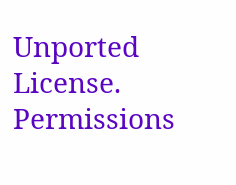Unported License.
Permissions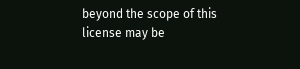beyond the scope of this license may be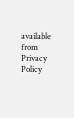available from
Privacy Policy